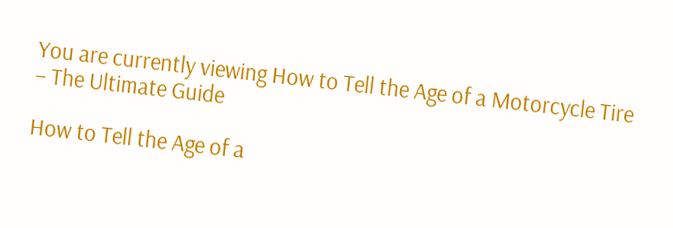You are currently viewing How to Tell the Age of a Motorcycle Tire – The Ultimate Guide

How to Tell the Age of a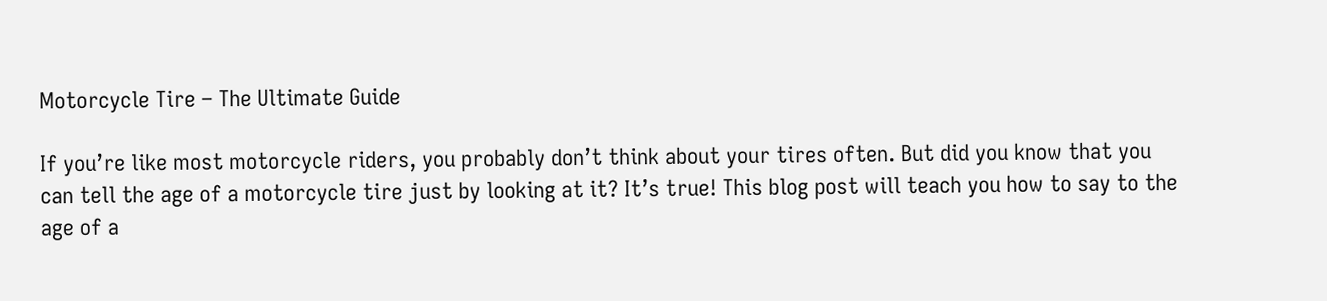Motorcycle Tire – The Ultimate Guide

If you’re like most motorcycle riders, you probably don’t think about your tires often. But did you know that you can tell the age of a motorcycle tire just by looking at it? It’s true! This blog post will teach you how to say to the age of a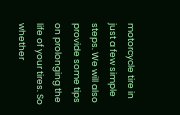motorcycle tire in just a few simple steps. We will also provide some tips on prolonging the life of your tires. So whether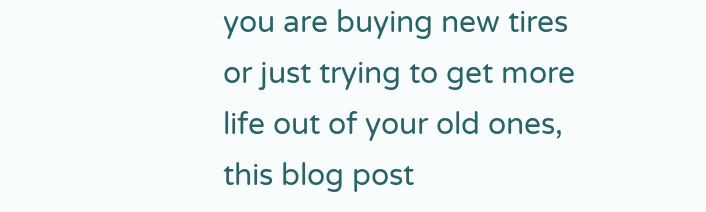you are buying new tires or just trying to get more life out of your old ones, this blog post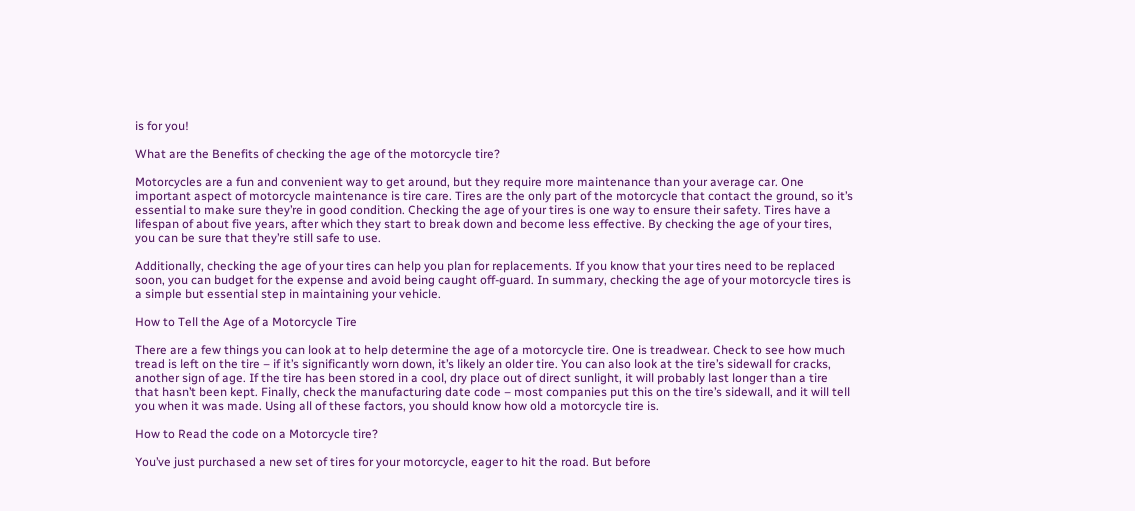is for you!

What are the Benefits of checking the age of the motorcycle tire?

Motorcycles are a fun and convenient way to get around, but they require more maintenance than your average car. One important aspect of motorcycle maintenance is tire care. Tires are the only part of the motorcycle that contact the ground, so it’s essential to make sure they’re in good condition. Checking the age of your tires is one way to ensure their safety. Tires have a lifespan of about five years, after which they start to break down and become less effective. By checking the age of your tires, you can be sure that they’re still safe to use.

Additionally, checking the age of your tires can help you plan for replacements. If you know that your tires need to be replaced soon, you can budget for the expense and avoid being caught off-guard. In summary, checking the age of your motorcycle tires is a simple but essential step in maintaining your vehicle.

How to Tell the Age of a Motorcycle Tire

There are a few things you can look at to help determine the age of a motorcycle tire. One is treadwear. Check to see how much tread is left on the tire – if it’s significantly worn down, it’s likely an older tire. You can also look at the tire’s sidewall for cracks, another sign of age. If the tire has been stored in a cool, dry place out of direct sunlight, it will probably last longer than a tire that hasn’t been kept. Finally, check the manufacturing date code – most companies put this on the tire’s sidewall, and it will tell you when it was made. Using all of these factors, you should know how old a motorcycle tire is.

How to Read the code on a Motorcycle tire?

You’ve just purchased a new set of tires for your motorcycle, eager to hit the road. But before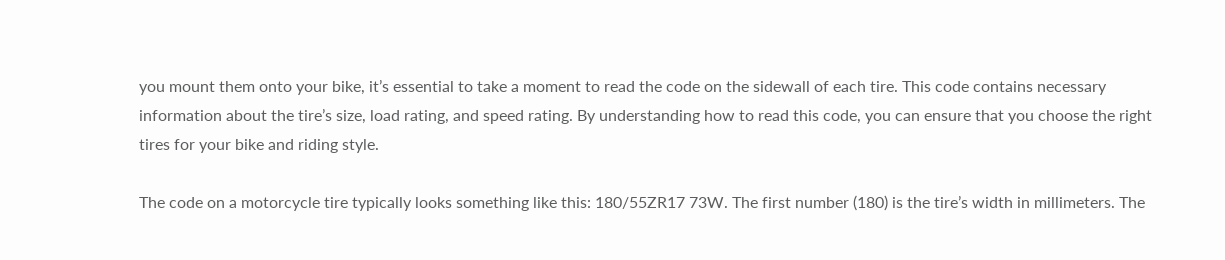you mount them onto your bike, it’s essential to take a moment to read the code on the sidewall of each tire. This code contains necessary information about the tire’s size, load rating, and speed rating. By understanding how to read this code, you can ensure that you choose the right tires for your bike and riding style.

The code on a motorcycle tire typically looks something like this: 180/55ZR17 73W. The first number (180) is the tire’s width in millimeters. The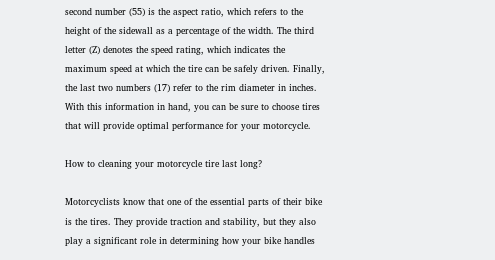second number (55) is the aspect ratio, which refers to the height of the sidewall as a percentage of the width. The third letter (Z) denotes the speed rating, which indicates the maximum speed at which the tire can be safely driven. Finally, the last two numbers (17) refer to the rim diameter in inches. With this information in hand, you can be sure to choose tires that will provide optimal performance for your motorcycle.

How to cleaning your motorcycle tire last long?

Motorcyclists know that one of the essential parts of their bike is the tires. They provide traction and stability, but they also play a significant role in determining how your bike handles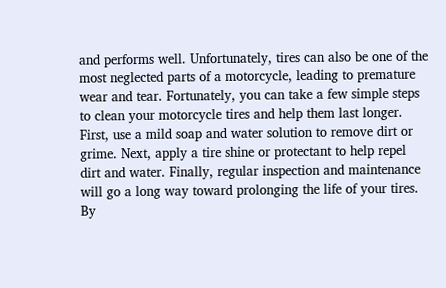and performs well. Unfortunately, tires can also be one of the most neglected parts of a motorcycle, leading to premature wear and tear. Fortunately, you can take a few simple steps to clean your motorcycle tires and help them last longer. First, use a mild soap and water solution to remove dirt or grime. Next, apply a tire shine or protectant to help repel dirt and water. Finally, regular inspection and maintenance will go a long way toward prolonging the life of your tires. By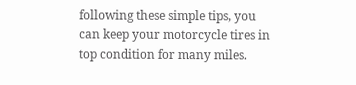following these simple tips, you can keep your motorcycle tires in top condition for many miles.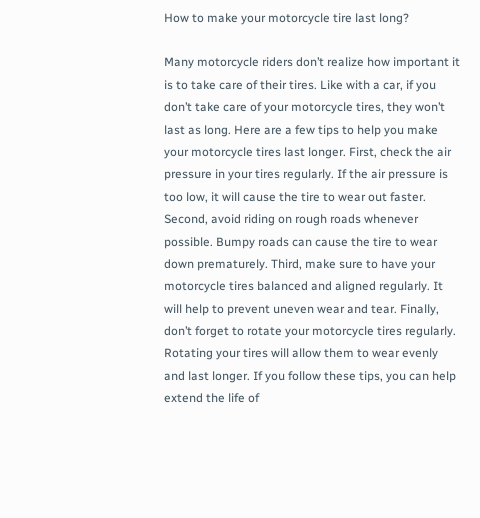How to make your motorcycle tire last long?

Many motorcycle riders don’t realize how important it is to take care of their tires. Like with a car, if you don’t take care of your motorcycle tires, they won’t last as long. Here are a few tips to help you make your motorcycle tires last longer. First, check the air pressure in your tires regularly. If the air pressure is too low, it will cause the tire to wear out faster. Second, avoid riding on rough roads whenever possible. Bumpy roads can cause the tire to wear down prematurely. Third, make sure to have your motorcycle tires balanced and aligned regularly. It will help to prevent uneven wear and tear. Finally, don’t forget to rotate your motorcycle tires regularly. Rotating your tires will allow them to wear evenly and last longer. If you follow these tips, you can help extend the life of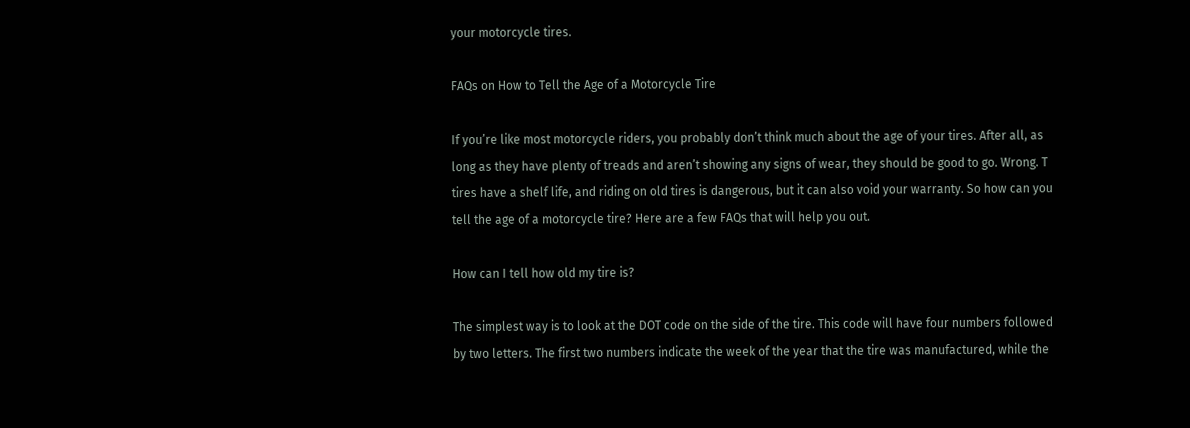your motorcycle tires.

FAQs on How to Tell the Age of a Motorcycle Tire

If you’re like most motorcycle riders, you probably don’t think much about the age of your tires. After all, as long as they have plenty of treads and aren’t showing any signs of wear, they should be good to go. Wrong. T tires have a shelf life, and riding on old tires is dangerous, but it can also void your warranty. So how can you tell the age of a motorcycle tire? Here are a few FAQs that will help you out.

How can I tell how old my tire is?

The simplest way is to look at the DOT code on the side of the tire. This code will have four numbers followed by two letters. The first two numbers indicate the week of the year that the tire was manufactured, while the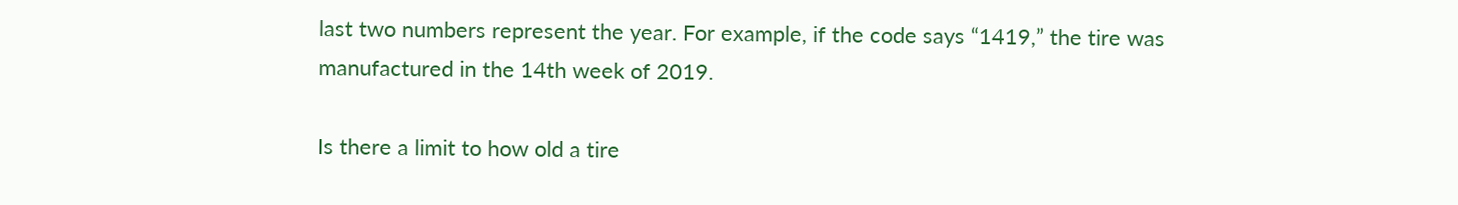last two numbers represent the year. For example, if the code says “1419,” the tire was manufactured in the 14th week of 2019.

Is there a limit to how old a tire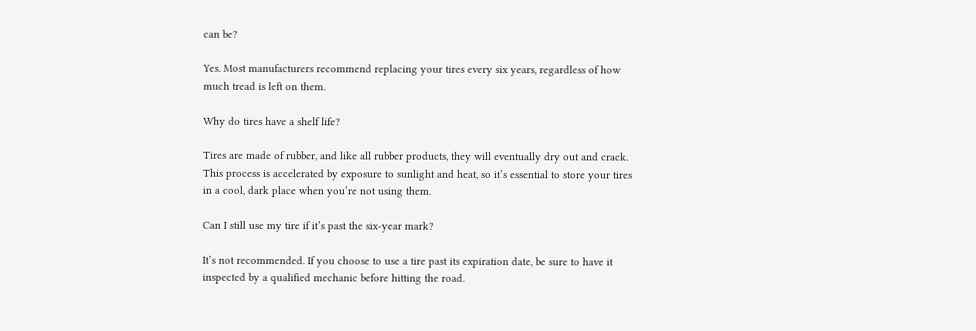can be?

Yes. Most manufacturers recommend replacing your tires every six years, regardless of how much tread is left on them.

Why do tires have a shelf life?

Tires are made of rubber, and like all rubber products, they will eventually dry out and crack. This process is accelerated by exposure to sunlight and heat, so it’s essential to store your tires in a cool, dark place when you’re not using them.

Can I still use my tire if it’s past the six-year mark?

It’s not recommended. If you choose to use a tire past its expiration date, be sure to have it inspected by a qualified mechanic before hitting the road.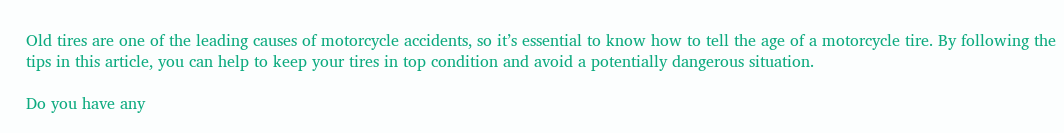Old tires are one of the leading causes of motorcycle accidents, so it’s essential to know how to tell the age of a motorcycle tire. By following the tips in this article, you can help to keep your tires in top condition and avoid a potentially dangerous situation.

Do you have any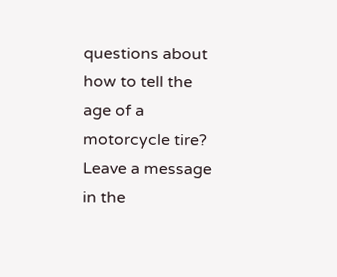questions about how to tell the age of a motorcycle tire? Leave a message in the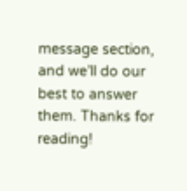message section, and we’ll do our best to answer them. Thanks for reading!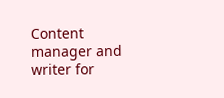Content manager and writer for